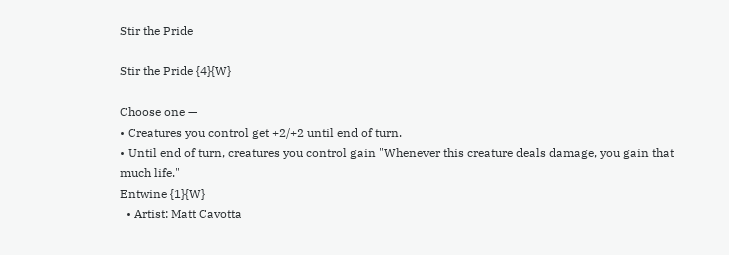Stir the Pride

Stir the Pride {4}{W}

Choose one —
• Creatures you control get +2/+2 until end of turn.
• Until end of turn, creatures you control gain "Whenever this creature deals damage, you gain that much life."
Entwine {1}{W}
  • Artist: Matt Cavotta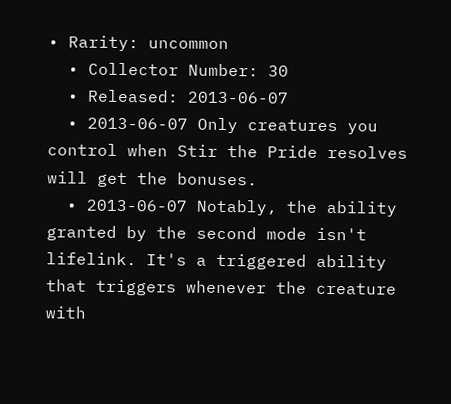• Rarity: uncommon
  • Collector Number: 30
  • Released: 2013-06-07
  • 2013-06-07 Only creatures you control when Stir the Pride resolves will get the bonuses.
  • 2013-06-07 Notably, the ability granted by the second mode isn't lifelink. It's a triggered ability that triggers whenever the creature with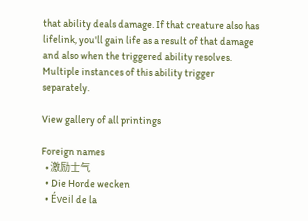that ability deals damage. If that creature also has lifelink, you'll gain life as a result of that damage and also when the triggered ability resolves. Multiple instances of this ability trigger separately.

View gallery of all printings

Foreign names
  • 激励士气
  • Die Horde wecken
  • Éveil de la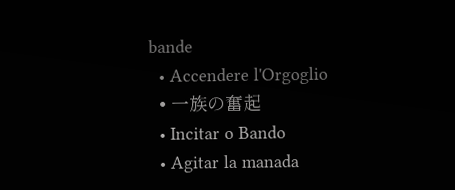bande
  • Accendere l'Orgoglio
  • 一族の奮起
  • Incitar o Bando
  • Agitar la manada